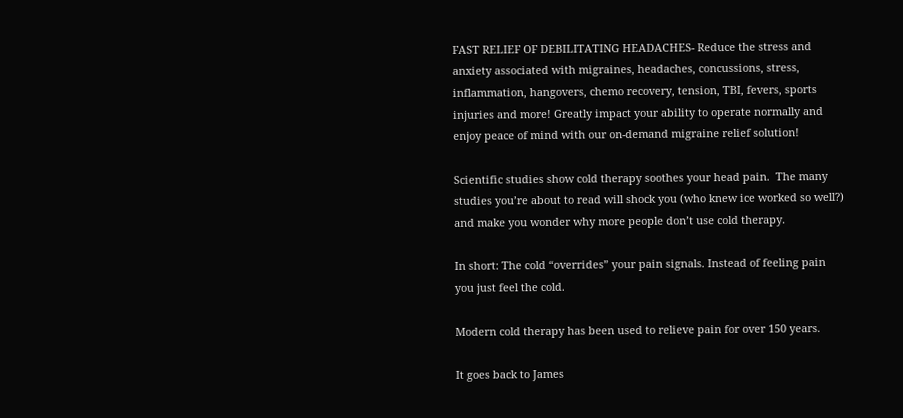FAST RELIEF OF DEBILITATING HEADACHES- Reduce the stress and anxiety associated with migraines, headaches, concussions, stress, inflammation, hangovers, chemo recovery, tension, TBI, fevers, sports injuries and more! Greatly impact your ability to operate normally and enjoy peace of mind with our on-demand migraine relief solution!

Scientific studies show cold therapy soothes your head pain.  The many studies you’re about to read will shock you (who knew ice worked so well?) and make you wonder why more people don’t use cold therapy.

In short: The cold “overrides” your pain signals. Instead of feeling pain you just feel the cold.

Modern cold therapy has been used to relieve pain for over 150 years.

It goes back to James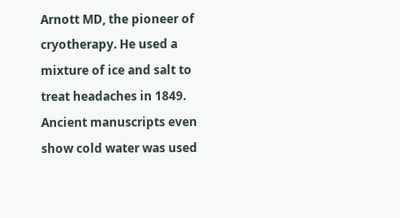Arnott MD, the pioneer of cryotherapy. He used a mixture of ice and salt to treat headaches in 1849. Ancient manuscripts even show cold water was used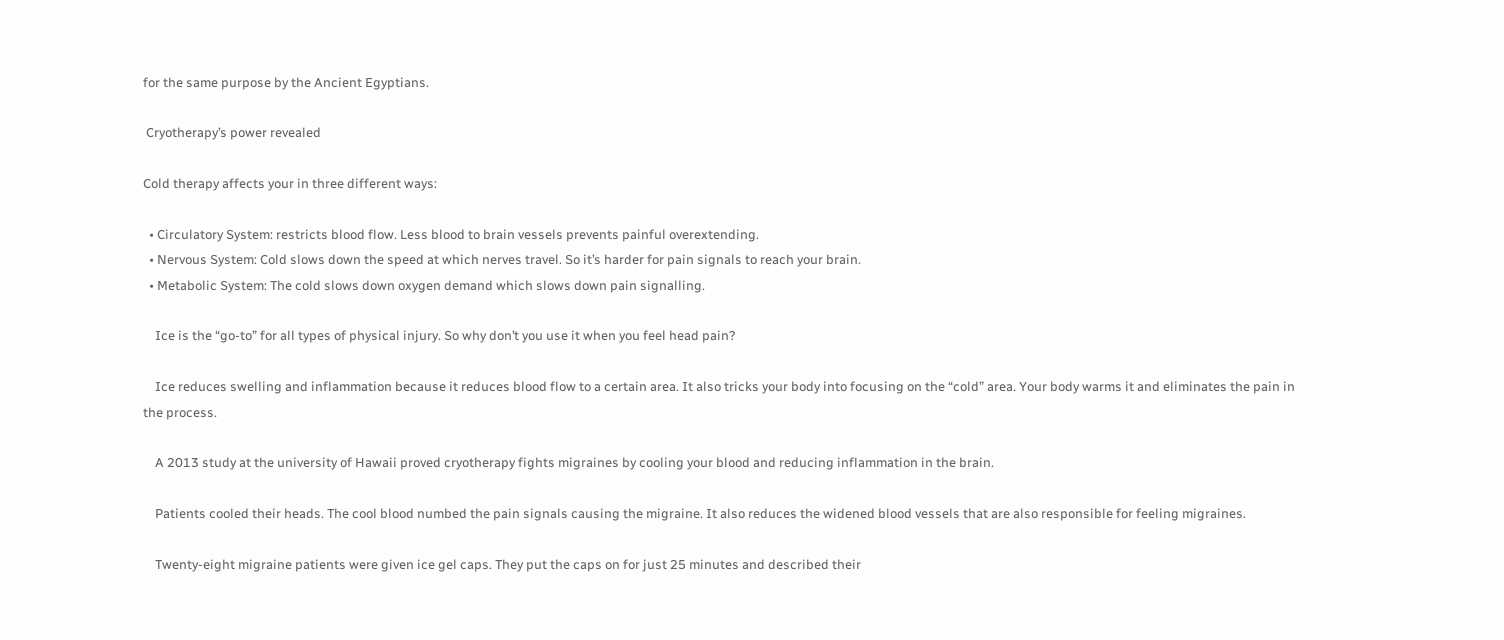for the same purpose by the Ancient Egyptians.

 Cryotherapy’s power revealed

Cold therapy affects your in three different ways:

  • Circulatory System: restricts blood flow. Less blood to brain vessels prevents painful overextending.
  • Nervous System: Cold slows down the speed at which nerves travel. So it’s harder for pain signals to reach your brain.
  • Metabolic System: The cold slows down oxygen demand which slows down pain signalling.

    Ice is the “go-to” for all types of physical injury. So why don’t you use it when you feel head pain?

    Ice reduces swelling and inflammation because it reduces blood flow to a certain area. It also tricks your body into focusing on the “cold” area. Your body warms it and eliminates the pain in the process.

    A 2013 study at the university of Hawaii proved cryotherapy fights migraines by cooling your blood and reducing inflammation in the brain.

    Patients cooled their heads. The cool blood numbed the pain signals causing the migraine. It also reduces the widened blood vessels that are also responsible for feeling migraines.

    Twenty-eight migraine patients were given ice gel caps. They put the caps on for just 25 minutes and described their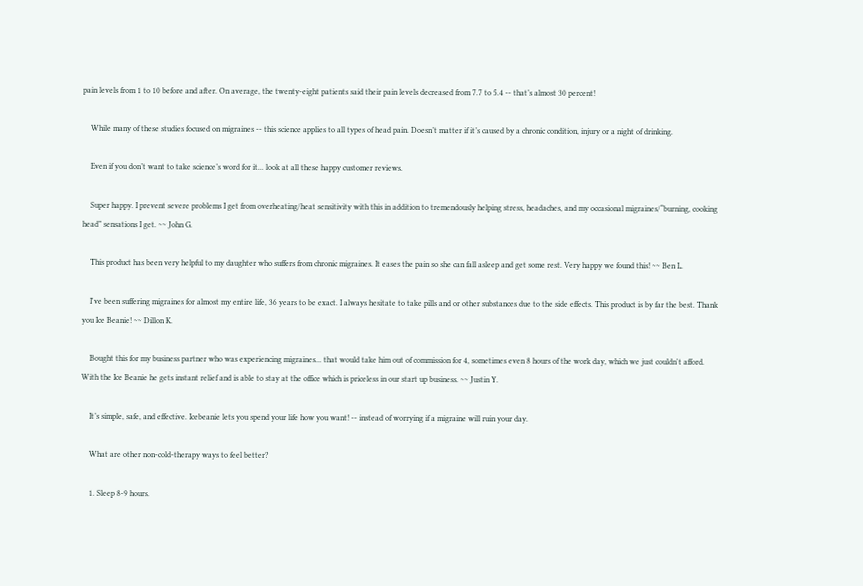pain levels from 1 to 10 before and after. On average, the twenty-eight patients said their pain levels decreased from 7.7 to 5.4 -- that’s almost 30 percent!

    While many of these studies focused on migraines -- this science applies to all types of head pain. Doesn’t matter if it’s caused by a chronic condition, injury or a night of drinking.

    Even if you don’t want to take science’s word for it... look at all these happy customer reviews.

    Super happy. I prevent severe problems I get from overheating/heat sensitivity with this in addition to tremendously helping stress, headaches, and my occasional migraines/“burning, cooking head” sensations I get. ~~ John G.

    This product has been very helpful to my daughter who suffers from chronic migraines. It eases the pain so she can fall asleep and get some rest. Very happy we found this! ~~ Ben L.

    I've been suffering migraines for almost my entire life, 36 years to be exact. I always hesitate to take pills and or other substances due to the side effects. This product is by far the best. Thank you Ice Beanie! ~~ Dillon K.

    Bought this for my business partner who was experiencing migraines... that would take him out of commission for 4, sometimes even 8 hours of the work day, which we just couldn't afford. With the Ice Beanie he gets instant relief and is able to stay at the office which is priceless in our start up business. ~~ Justin Y.

    It’s simple, safe, and effective. Icebeanie lets you spend your life how you want! -- instead of worrying if a migraine will ruin your day.

    What are other non-cold-therapy ways to feel better?

    1. Sleep 8-9 hours.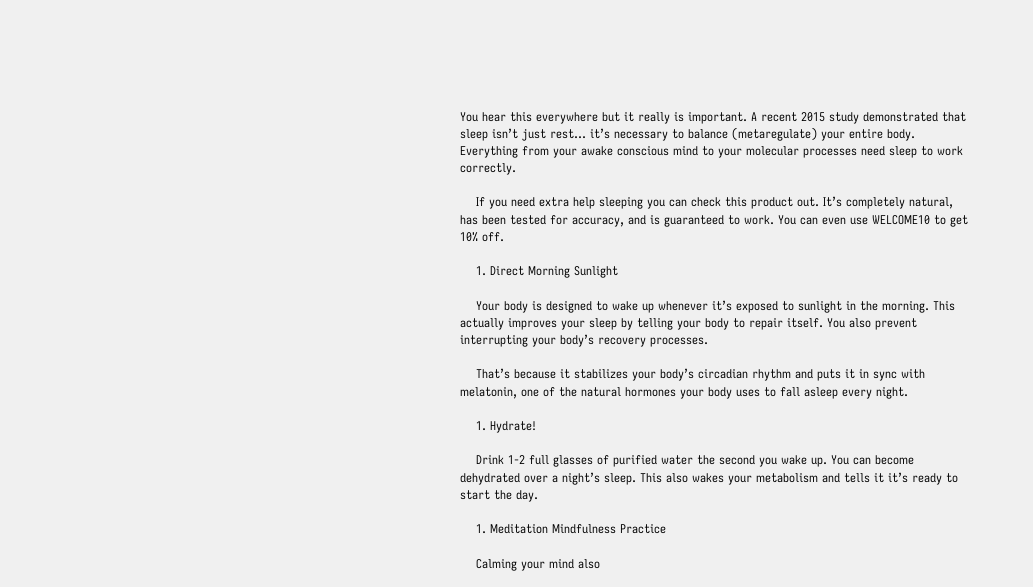You hear this everywhere but it really is important. A recent 2015 study demonstrated that sleep isn’t just rest... it’s necessary to balance (metaregulate) your entire body. Everything from your awake conscious mind to your molecular processes need sleep to work correctly.

    If you need extra help sleeping you can check this product out. It’s completely natural, has been tested for accuracy, and is guaranteed to work. You can even use WELCOME10 to get 10% off.

    1. Direct Morning Sunlight

    Your body is designed to wake up whenever it’s exposed to sunlight in the morning. This actually improves your sleep by telling your body to repair itself. You also prevent interrupting your body’s recovery processes.

    That’s because it stabilizes your body’s circadian rhythm and puts it in sync with melatonin, one of the natural hormones your body uses to fall asleep every night.

    1. Hydrate!

    Drink 1-2 full glasses of purified water the second you wake up. You can become  dehydrated over a night’s sleep. This also wakes your metabolism and tells it it’s ready to start the day.

    1. Meditation Mindfulness Practice

    Calming your mind also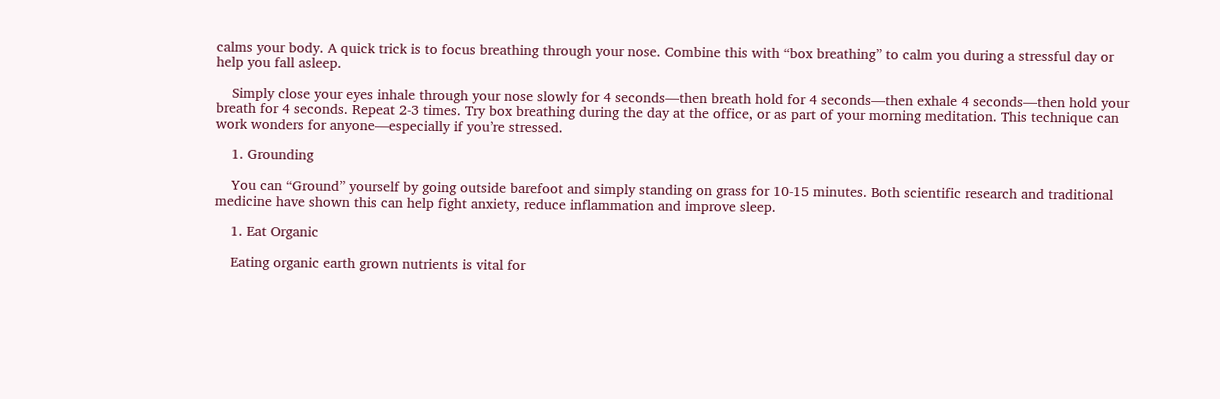calms your body. A quick trick is to focus breathing through your nose. Combine this with “box breathing” to calm you during a stressful day or help you fall asleep.

    Simply close your eyes inhale through your nose slowly for 4 seconds—then breath hold for 4 seconds—then exhale 4 seconds—then hold your breath for 4 seconds. Repeat 2-3 times. Try box breathing during the day at the office, or as part of your morning meditation. This technique can work wonders for anyone—especially if you’re stressed.

    1. Grounding

    You can “Ground” yourself by going outside barefoot and simply standing on grass for 10-15 minutes. Both scientific research and traditional medicine have shown this can help fight anxiety, reduce inflammation and improve sleep.

    1. Eat Organic

    Eating organic earth grown nutrients is vital for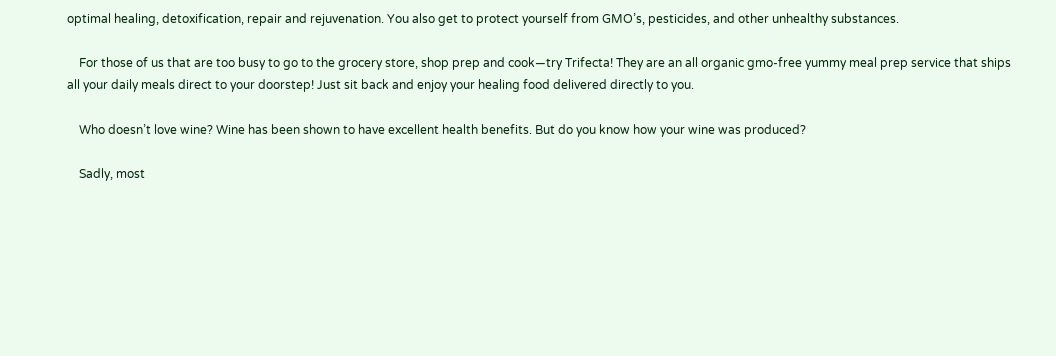optimal healing, detoxification, repair and rejuvenation. You also get to protect yourself from GMO’s, pesticides, and other unhealthy substances.

    For those of us that are too busy to go to the grocery store, shop prep and cook—try Trifecta! They are an all organic gmo-free yummy meal prep service that ships all your daily meals direct to your doorstep! Just sit back and enjoy your healing food delivered directly to you.

    Who doesn’t love wine? Wine has been shown to have excellent health benefits. But do you know how your wine was produced?

    Sadly, most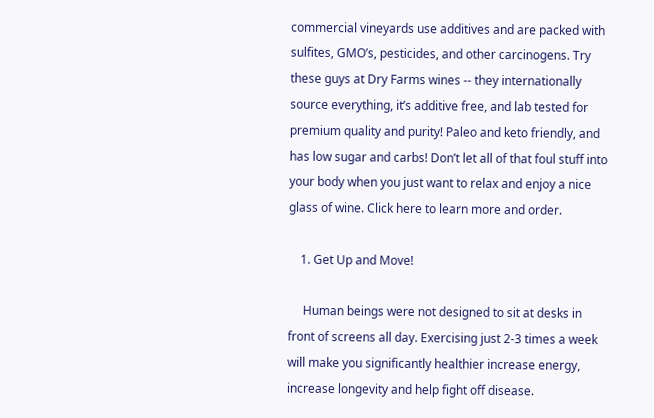commercial vineyards use additives and are packed with sulfites, GMO’s, pesticides, and other carcinogens. Try these guys at Dry Farms wines -- they internationally source everything, it’s additive free, and lab tested for premium quality and purity! Paleo and keto friendly, and has low sugar and carbs! Don’t let all of that foul stuff into your body when you just want to relax and enjoy a nice glass of wine. Click here to learn more and order.

    1. Get Up and Move!

     Human beings were not designed to sit at desks in front of screens all day. Exercising just 2-3 times a week will make you significantly healthier increase energy, increase longevity and help fight off disease.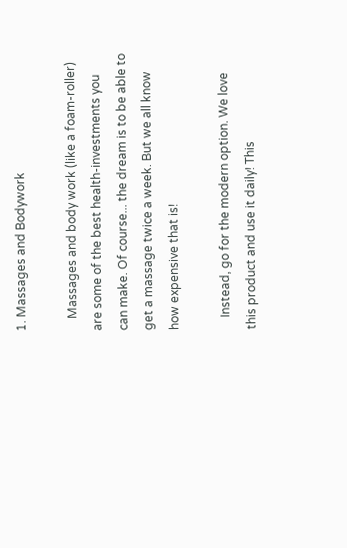1. Massages and Bodywork

    Massages and body work (like a foam-roller) are some of the best health-investments you can make. Of course... the dream is to be able to get a massage twice a week. But we all know how expensive that is!

    Instead, go for the modern option. We love this product and use it daily! This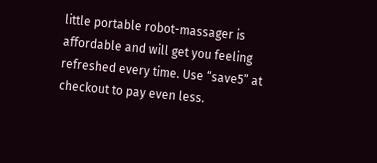little portable robot-massager is affordable and will get you feeling refreshed every time. Use “save5” at checkout to pay even less.